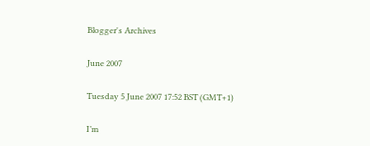Blogger's Archives

June 2007

Tuesday 5 June 2007 17:52 BST (GMT+1)

I’m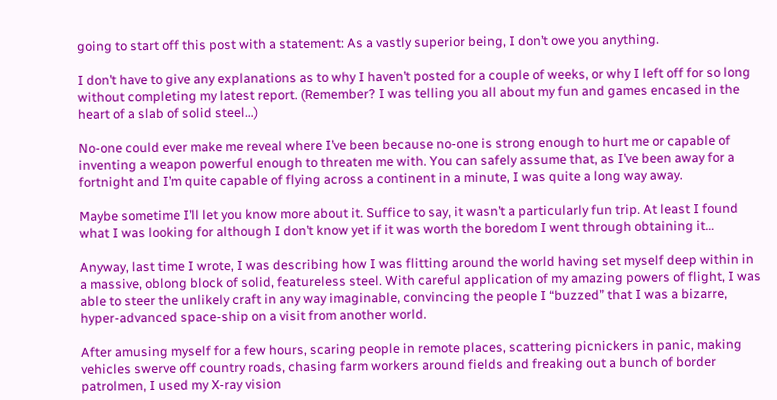going to start off this post with a statement: As a vastly superior being, I don’t owe you anything.

I don’t have to give any explanations as to why I haven’t posted for a couple of weeks, or why I left off for so long without completing my latest report. (Remember? I was telling you all about my fun and games encased in the heart of a slab of solid steel…)

No-one could ever make me reveal where I’ve been because no-one is strong enough to hurt me or capable of inventing a weapon powerful enough to threaten me with. You can safely assume that, as I’ve been away for a fortnight and I’m quite capable of flying across a continent in a minute, I was quite a long way away.

Maybe sometime I’ll let you know more about it. Suffice to say, it wasn’t a particularly fun trip. At least I found what I was looking for although I don’t know yet if it was worth the boredom I went through obtaining it…

Anyway, last time I wrote, I was describing how I was flitting around the world having set myself deep within in a massive, oblong block of solid, featureless steel. With careful application of my amazing powers of flight, I was able to steer the unlikely craft in any way imaginable, convincing the people I “buzzed” that I was a bizarre, hyper-advanced space-ship on a visit from another world.

After amusing myself for a few hours, scaring people in remote places, scattering picnickers in panic, making vehicles swerve off country roads, chasing farm workers around fields and freaking out a bunch of border patrolmen, I used my X-ray vision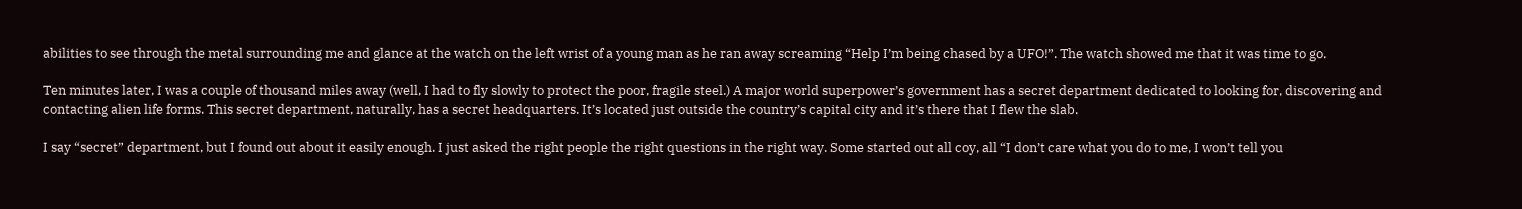abilities to see through the metal surrounding me and glance at the watch on the left wrist of a young man as he ran away screaming “Help I’m being chased by a UFO!”. The watch showed me that it was time to go.

Ten minutes later, I was a couple of thousand miles away (well, I had to fly slowly to protect the poor, fragile steel.) A major world superpower’s government has a secret department dedicated to looking for, discovering and contacting alien life forms. This secret department, naturally, has a secret headquarters. It’s located just outside the country’s capital city and it’s there that I flew the slab.

I say “secret” department, but I found out about it easily enough. I just asked the right people the right questions in the right way. Some started out all coy, all “I don’t care what you do to me, I won’t tell you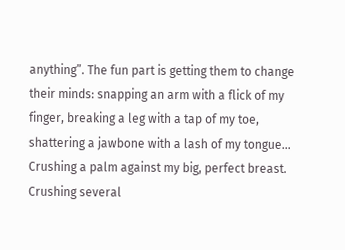anything”. The fun part is getting them to change their minds: snapping an arm with a flick of my finger, breaking a leg with a tap of my toe, shattering a jawbone with a lash of my tongue… Crushing a palm against my big, perfect breast. Crushing several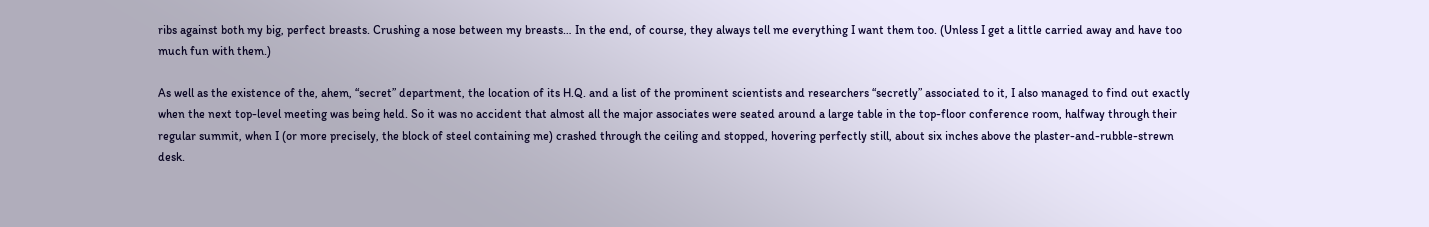ribs against both my big, perfect breasts. Crushing a nose between my breasts… In the end, of course, they always tell me everything I want them too. (Unless I get a little carried away and have too much fun with them.)

As well as the existence of the, ahem, “secret” department, the location of its H.Q. and a list of the prominent scientists and researchers “secretly” associated to it, I also managed to find out exactly when the next top-level meeting was being held. So it was no accident that almost all the major associates were seated around a large table in the top-floor conference room, halfway through their regular summit, when I (or more precisely, the block of steel containing me) crashed through the ceiling and stopped, hovering perfectly still, about six inches above the plaster-and-rubble-strewn desk.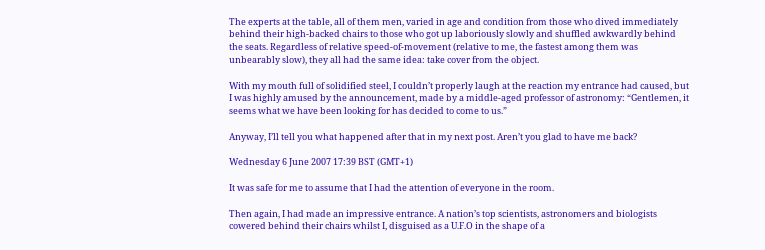The experts at the table, all of them men, varied in age and condition from those who dived immediately behind their high-backed chairs to those who got up laboriously slowly and shuffled awkwardly behind the seats. Regardless of relative speed-of-movement (relative to me, the fastest among them was unbearably slow), they all had the same idea: take cover from the object.

With my mouth full of solidified steel, I couldn’t properly laugh at the reaction my entrance had caused, but I was highly amused by the announcement, made by a middle-aged professor of astronomy: “Gentlemen, it seems what we have been looking for has decided to come to us.”

Anyway, I’ll tell you what happened after that in my next post. Aren’t you glad to have me back?

Wednesday 6 June 2007 17:39 BST (GMT+1)

It was safe for me to assume that I had the attention of everyone in the room.

Then again, I had made an impressive entrance. A nation’s top scientists, astronomers and biologists cowered behind their chairs whilst I, disguised as a U.F.O in the shape of a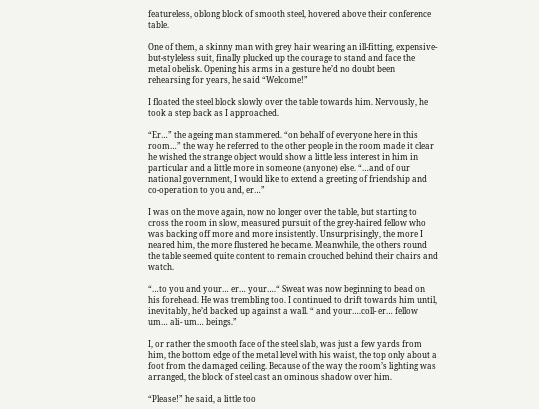featureless, oblong block of smooth steel, hovered above their conference table.

One of them, a skinny man with grey hair wearing an ill-fitting, expensive-but-styleless suit, finally plucked up the courage to stand and face the metal obelisk. Opening his arms in a gesture he’d no doubt been rehearsing for years, he said “Welcome!”

I floated the steel block slowly over the table towards him. Nervously, he took a step back as I approached.

“Er…” the ageing man stammered. “on behalf of everyone here in this room…” the way he referred to the other people in the room made it clear he wished the strange object would show a little less interest in him in particular and a little more in someone (anyone) else. “…and of our national government, I would like to extend a greeting of friendship and co-operation to you and, er…”

I was on the move again, now no longer over the table, but starting to cross the room in slow, measured pursuit of the grey-haired fellow who was backing off more and more insistently. Unsurprisingly, the more I neared him, the more flustered he became. Meanwhile, the others round the table seemed quite content to remain crouched behind their chairs and watch.

“…to you and your… er… your….“ Sweat was now beginning to bead on his forehead. He was trembling too. I continued to drift towards him until, inevitably, he’d backed up against a wall. “ and your….coll- er… fellow um… ali- um… beings.”

I, or rather the smooth face of the steel slab, was just a few yards from him, the bottom edge of the metal level with his waist, the top only about a foot from the damaged ceiling. Because of the way the room’s lighting was arranged, the block of steel cast an ominous shadow over him.

“Please!” he said, a little too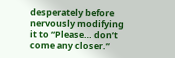desperately before nervously modifying it to “Please… don’t come any closer.”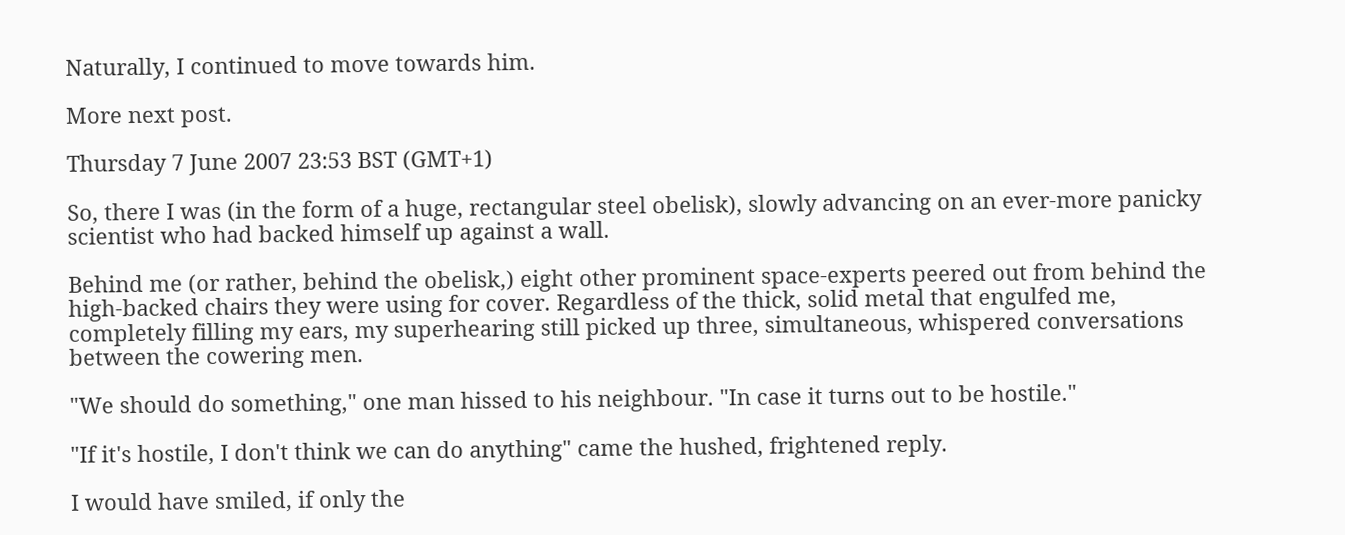Naturally, I continued to move towards him.

More next post.

Thursday 7 June 2007 23:53 BST (GMT+1)

So, there I was (in the form of a huge, rectangular steel obelisk), slowly advancing on an ever-more panicky scientist who had backed himself up against a wall.

Behind me (or rather, behind the obelisk,) eight other prominent space-experts peered out from behind the high-backed chairs they were using for cover. Regardless of the thick, solid metal that engulfed me, completely filling my ears, my superhearing still picked up three, simultaneous, whispered conversations between the cowering men.

"We should do something," one man hissed to his neighbour. "In case it turns out to be hostile."

"If it's hostile, I don't think we can do anything" came the hushed, frightened reply.

I would have smiled, if only the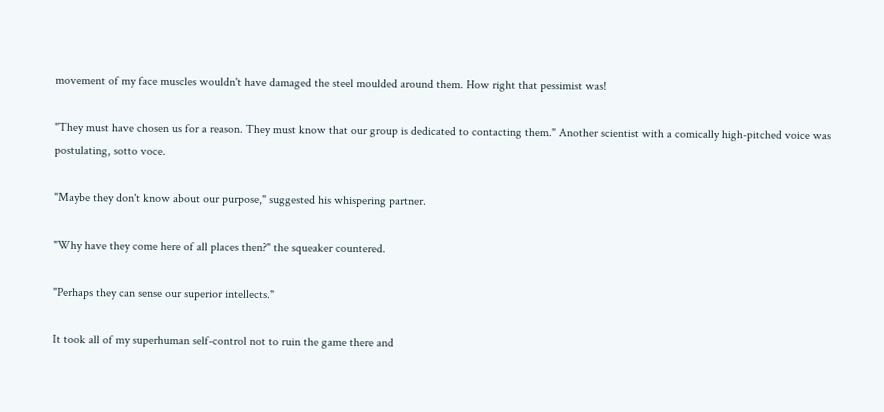movement of my face muscles wouldn't have damaged the steel moulded around them. How right that pessimist was!

"They must have chosen us for a reason. They must know that our group is dedicated to contacting them." Another scientist with a comically high-pitched voice was postulating, sotto voce.

"Maybe they don't know about our purpose," suggested his whispering partner.

"Why have they come here of all places then?" the squeaker countered.

"Perhaps they can sense our superior intellects."

It took all of my superhuman self-control not to ruin the game there and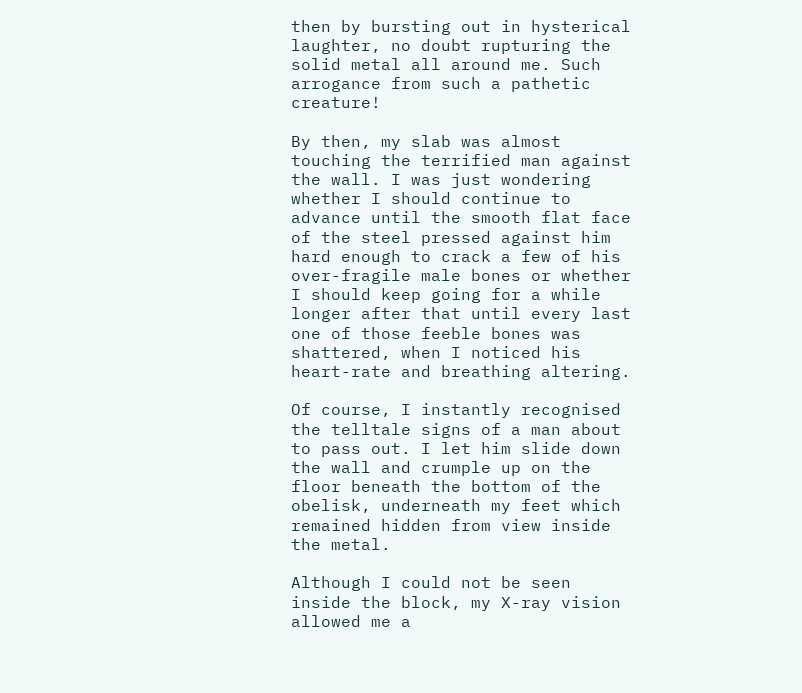then by bursting out in hysterical laughter, no doubt rupturing the solid metal all around me. Such arrogance from such a pathetic creature!

By then, my slab was almost touching the terrified man against the wall. I was just wondering whether I should continue to advance until the smooth flat face of the steel pressed against him hard enough to crack a few of his over-fragile male bones or whether I should keep going for a while longer after that until every last one of those feeble bones was shattered, when I noticed his heart-rate and breathing altering.

Of course, I instantly recognised the telltale signs of a man about to pass out. I let him slide down the wall and crumple up on the floor beneath the bottom of the obelisk, underneath my feet which remained hidden from view inside the metal.

Although I could not be seen inside the block, my X-ray vision allowed me a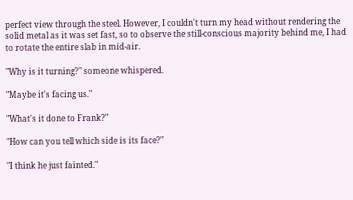perfect view through the steel. However, I couldn't turn my head without rendering the solid metal as it was set fast, so to observe the still-conscious majority behind me, I had to rotate the entire slab in mid-air.

"Why is it turning?" someone whispered.

"Maybe it's facing us."

"What's it done to Frank?"

"How can you tell which side is its face?"

"I think he just fainted."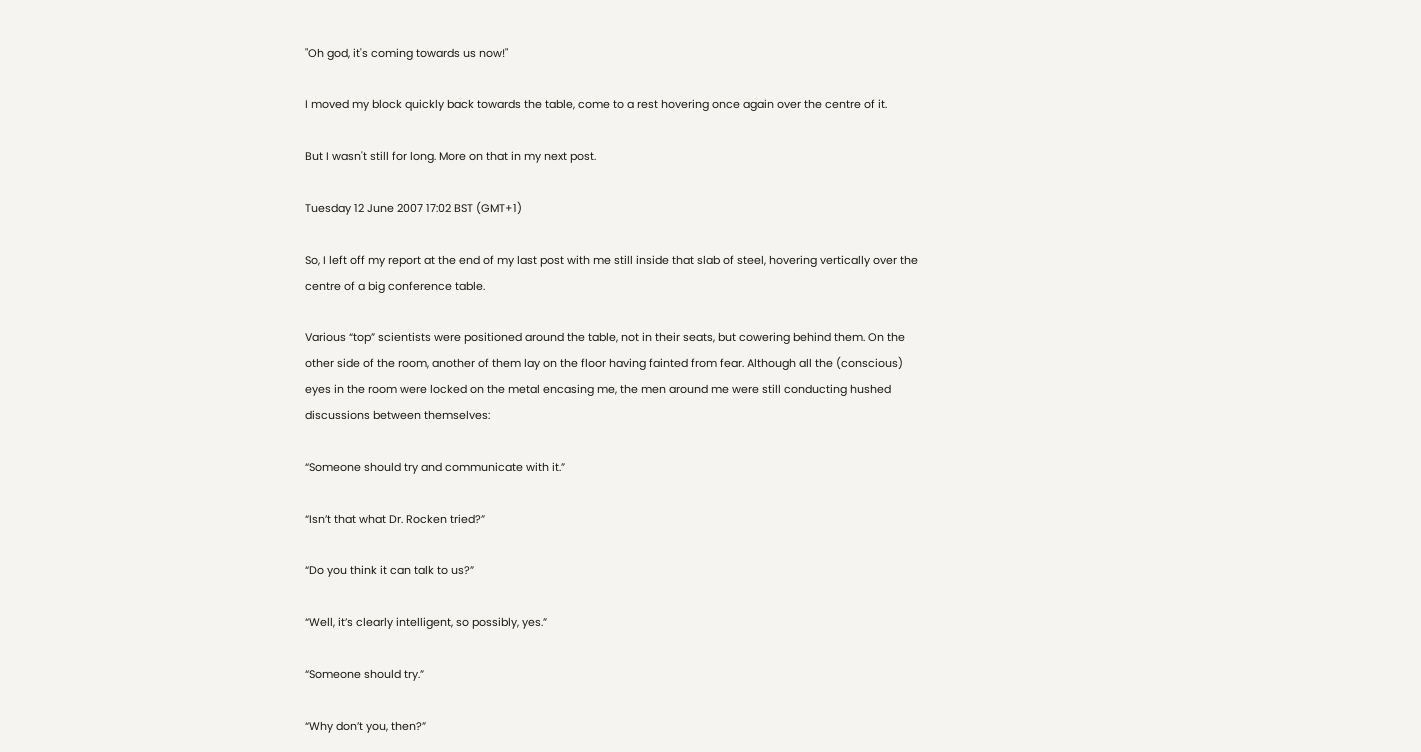"Oh god, it's coming towards us now!"

I moved my block quickly back towards the table, come to a rest hovering once again over the centre of it.

But I wasn't still for long. More on that in my next post.

Tuesday 12 June 2007 17:02 BST (GMT+1)

So, I left off my report at the end of my last post with me still inside that slab of steel, hovering vertically over the centre of a big conference table.

Various “top” scientists were positioned around the table, not in their seats, but cowering behind them. On the other side of the room, another of them lay on the floor having fainted from fear. Although all the (conscious) eyes in the room were locked on the metal encasing me, the men around me were still conducting hushed discussions between themselves:

“Someone should try and communicate with it.”

“Isn’t that what Dr. Rocken tried?”

“Do you think it can talk to us?”

“Well, it’s clearly intelligent, so possibly, yes.”

“Someone should try.”

“Why don’t you, then?”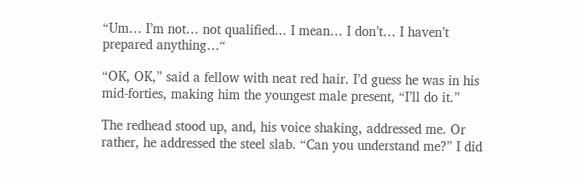“Um… I’m not… not qualified... I mean… I don’t… I haven’t prepared anything…“

“OK, OK,” said a fellow with neat red hair. I’d guess he was in his mid-forties, making him the youngest male present, “I’ll do it.”

The redhead stood up, and, his voice shaking, addressed me. Or rather, he addressed the steel slab. “Can you understand me?” I did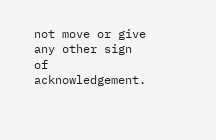not move or give any other sign of acknowledgement.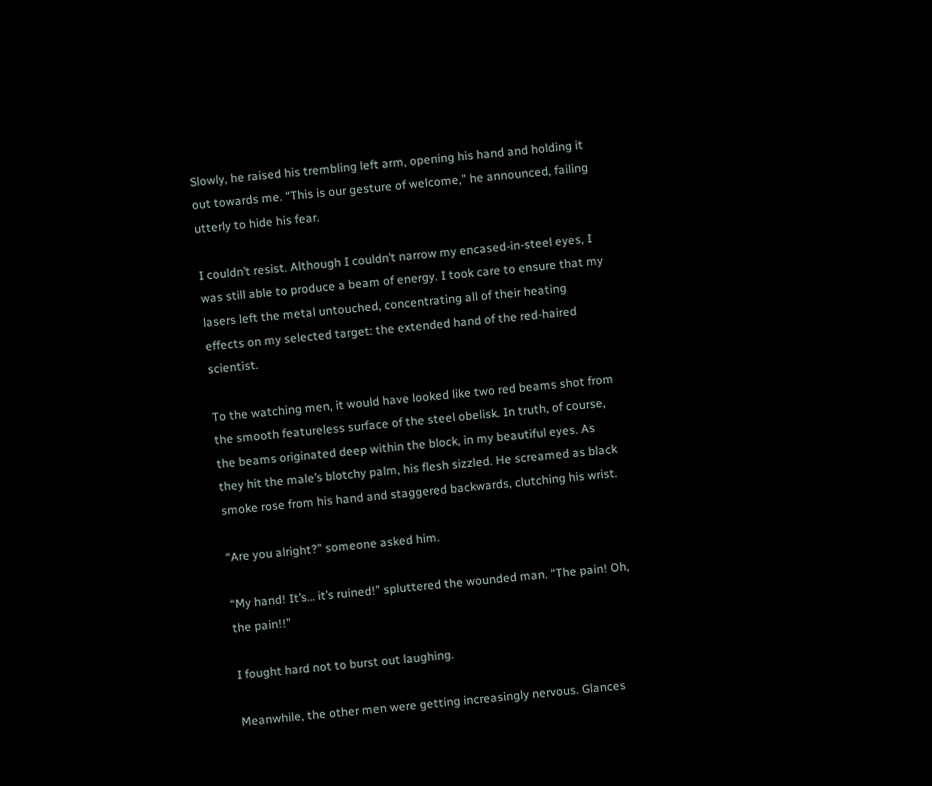Slowly, he raised his trembling left arm, opening his hand and holding it out towards me. “This is our gesture of welcome,” he announced, failing utterly to hide his fear.

I couldn’t resist. Although I couldn’t narrow my encased-in-steel eyes, I was still able to produce a beam of energy. I took care to ensure that my lasers left the metal untouched, concentrating all of their heating effects on my selected target: the extended hand of the red-haired scientist.

To the watching men, it would have looked like two red beams shot from the smooth featureless surface of the steel obelisk. In truth, of course, the beams originated deep within the block, in my beautiful eyes. As they hit the male’s blotchy palm, his flesh sizzled. He screamed as black smoke rose from his hand and staggered backwards, clutching his wrist.

“Are you alright?” someone asked him.

“My hand! It’s… it’s ruined!” spluttered the wounded man. “The pain! Oh, the pain!!”

I fought hard not to burst out laughing.

Meanwhile, the other men were getting increasingly nervous. Glances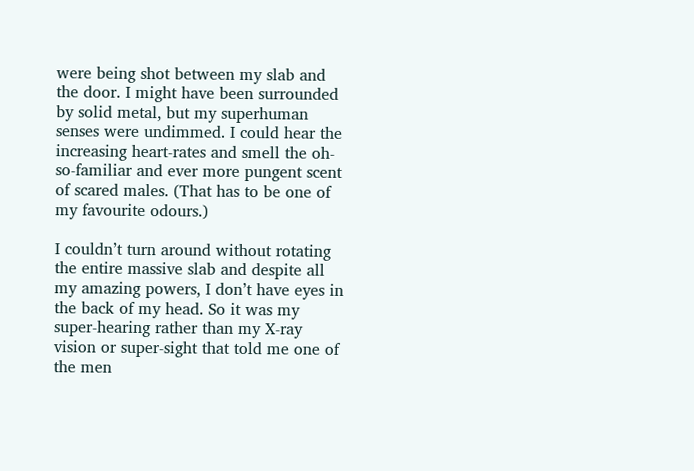were being shot between my slab and the door. I might have been surrounded by solid metal, but my superhuman senses were undimmed. I could hear the increasing heart-rates and smell the oh-so-familiar and ever more pungent scent of scared males. (That has to be one of my favourite odours.)

I couldn’t turn around without rotating the entire massive slab and despite all my amazing powers, I don’t have eyes in the back of my head. So it was my super-hearing rather than my X-ray vision or super-sight that told me one of the men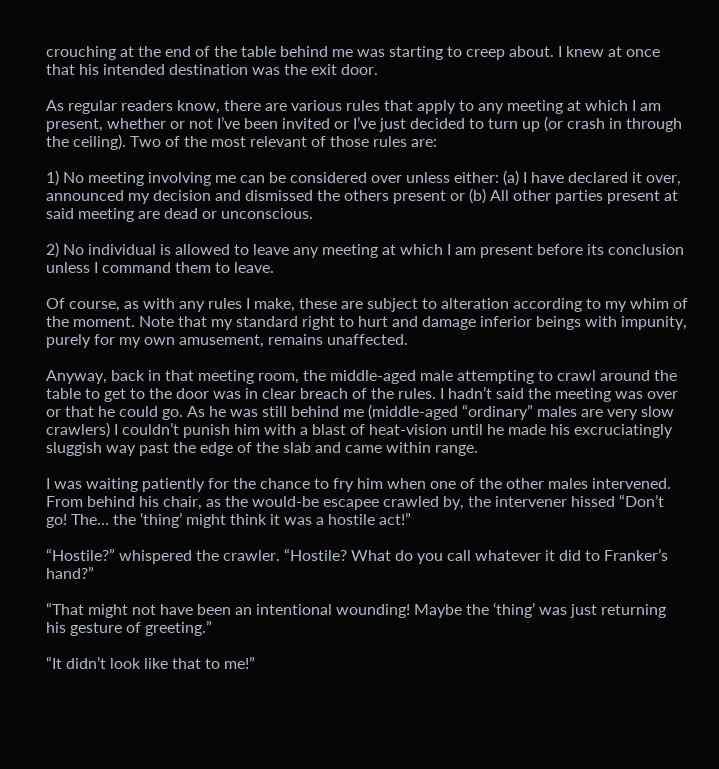crouching at the end of the table behind me was starting to creep about. I knew at once that his intended destination was the exit door.

As regular readers know, there are various rules that apply to any meeting at which I am present, whether or not I’ve been invited or I’ve just decided to turn up (or crash in through the ceiling). Two of the most relevant of those rules are:

1) No meeting involving me can be considered over unless either: (a) I have declared it over, announced my decision and dismissed the others present or (b) All other parties present at said meeting are dead or unconscious.

2) No individual is allowed to leave any meeting at which I am present before its conclusion unless I command them to leave.

Of course, as with any rules I make, these are subject to alteration according to my whim of the moment. Note that my standard right to hurt and damage inferior beings with impunity, purely for my own amusement, remains unaffected.

Anyway, back in that meeting room, the middle-aged male attempting to crawl around the table to get to the door was in clear breach of the rules. I hadn’t said the meeting was over or that he could go. As he was still behind me (middle-aged “ordinary” males are very slow crawlers) I couldn’t punish him with a blast of heat-vision until he made his excruciatingly sluggish way past the edge of the slab and came within range.

I was waiting patiently for the chance to fry him when one of the other males intervened. From behind his chair, as the would-be escapee crawled by, the intervener hissed “Don’t go! The… the ‘thing’ might think it was a hostile act!”

“Hostile?” whispered the crawler. “Hostile? What do you call whatever it did to Franker’s hand?”

“That might not have been an intentional wounding! Maybe the ‘thing’ was just returning his gesture of greeting.”

“It didn’t look like that to me!”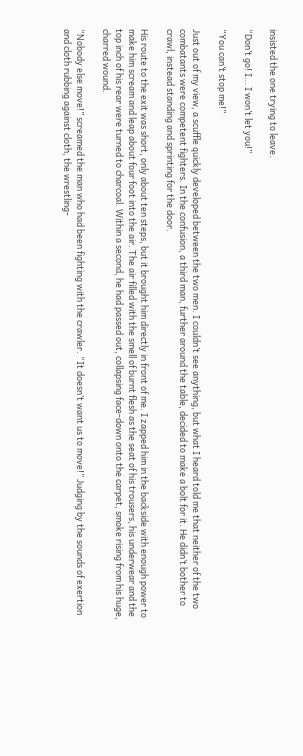insisted the one trying to leave.

“Don’t go! I… I won’t let you!”

“You can’t stop me!”

Just out of my view, a scuffle quickly developed between the two men. I couldn’t see anything, but what I heard told me that neither of the two combatants were competent fighters. In the confusion, a third man, further around the table, decided to make a bolt for it. He didn’t bother to crawl, instead standing and sprinting for the door.

His route to the exit was short, only about ten steps, but it brought him directly in front of me. I zapped him in the backside with enough power to make him scream and leap about four foot into the air. The air filled with the smell of burnt flesh as the seat of his trousers, his underwear and the top inch of his rear were turned to charcoal. Within a second, he had passed out, collapsing face-down onto the carpet, smoke rising from his huge, charred wound.

“Nobody else move!” screamed the man who had been fighting with the crawler. “It doesn’t want us to move!” Judging by the sounds of exertion and cloth rubbing against cloth, the wrestling-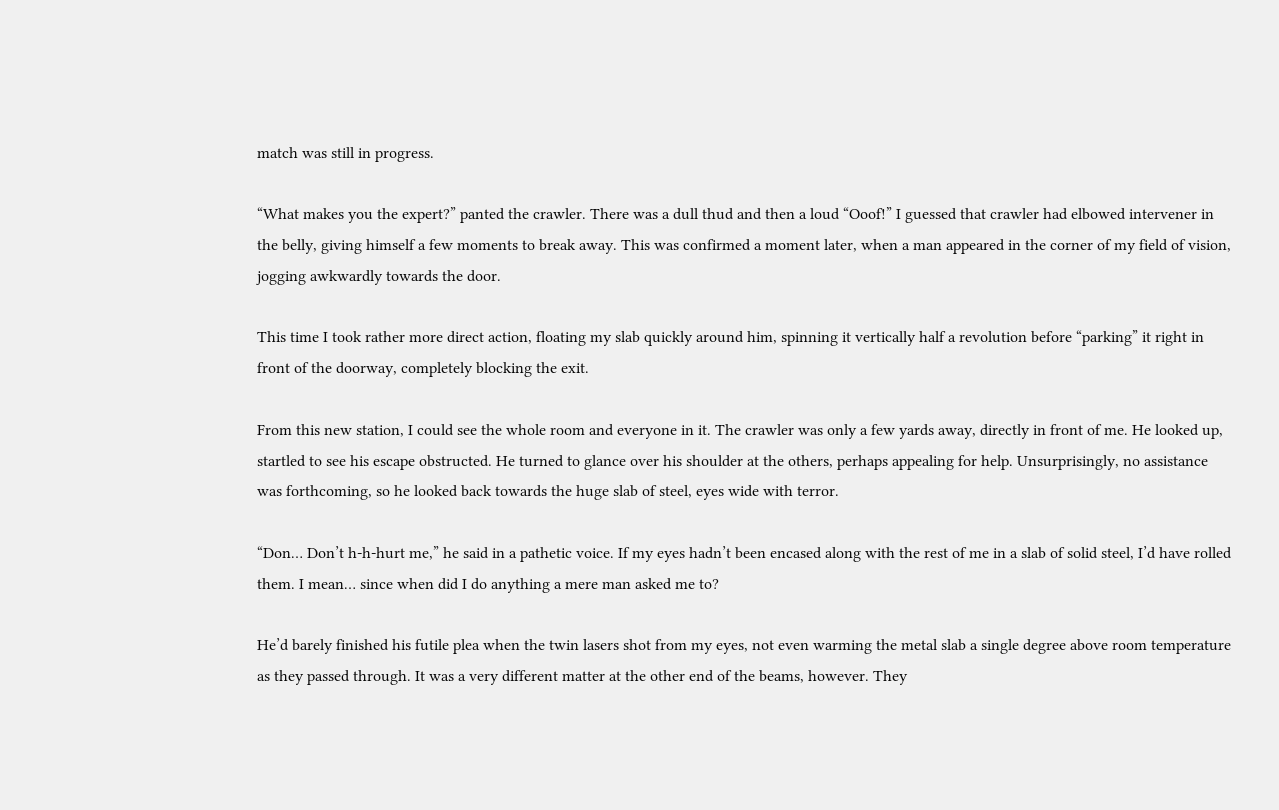match was still in progress.

“What makes you the expert?” panted the crawler. There was a dull thud and then a loud “Ooof!” I guessed that crawler had elbowed intervener in the belly, giving himself a few moments to break away. This was confirmed a moment later, when a man appeared in the corner of my field of vision, jogging awkwardly towards the door.

This time I took rather more direct action, floating my slab quickly around him, spinning it vertically half a revolution before “parking” it right in front of the doorway, completely blocking the exit.

From this new station, I could see the whole room and everyone in it. The crawler was only a few yards away, directly in front of me. He looked up, startled to see his escape obstructed. He turned to glance over his shoulder at the others, perhaps appealing for help. Unsurprisingly, no assistance was forthcoming, so he looked back towards the huge slab of steel, eyes wide with terror.

“Don… Don’t h-h-hurt me,” he said in a pathetic voice. If my eyes hadn’t been encased along with the rest of me in a slab of solid steel, I’d have rolled them. I mean… since when did I do anything a mere man asked me to?

He’d barely finished his futile plea when the twin lasers shot from my eyes, not even warming the metal slab a single degree above room temperature as they passed through. It was a very different matter at the other end of the beams, however. They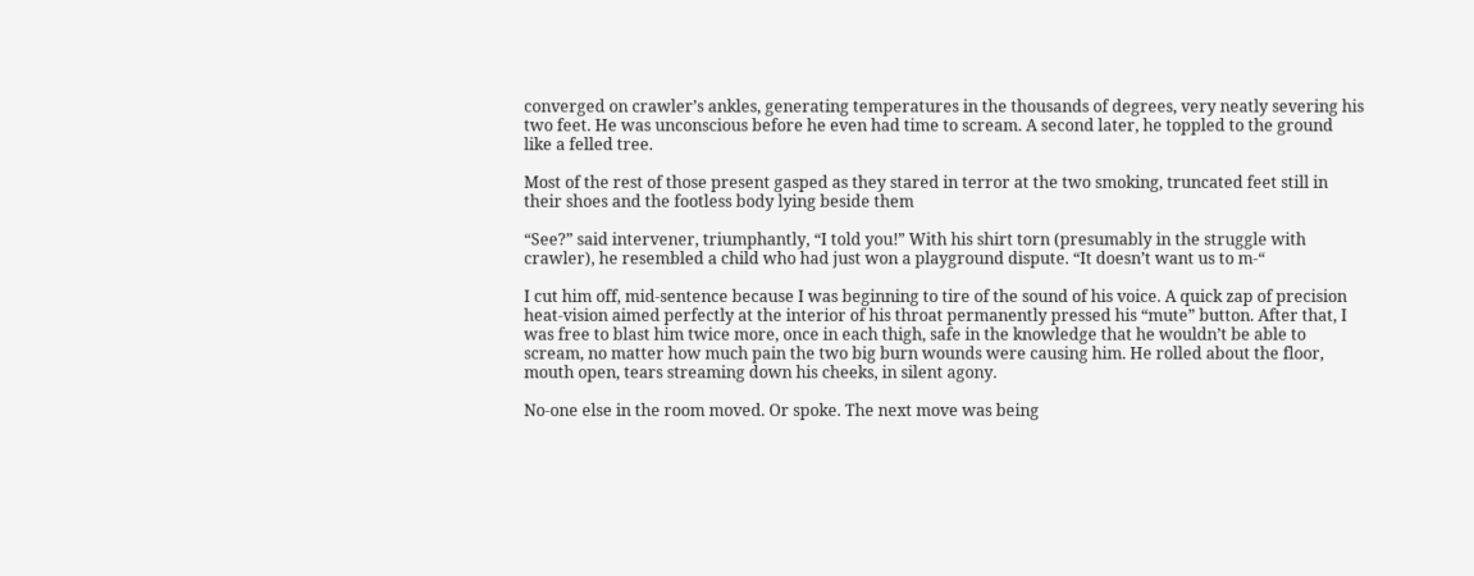converged on crawler’s ankles, generating temperatures in the thousands of degrees, very neatly severing his two feet. He was unconscious before he even had time to scream. A second later, he toppled to the ground like a felled tree.

Most of the rest of those present gasped as they stared in terror at the two smoking, truncated feet still in their shoes and the footless body lying beside them

“See?” said intervener, triumphantly, “I told you!” With his shirt torn (presumably in the struggle with crawler), he resembled a child who had just won a playground dispute. “It doesn’t want us to m-“

I cut him off, mid-sentence because I was beginning to tire of the sound of his voice. A quick zap of precision heat-vision aimed perfectly at the interior of his throat permanently pressed his “mute” button. After that, I was free to blast him twice more, once in each thigh, safe in the knowledge that he wouldn’t be able to scream, no matter how much pain the two big burn wounds were causing him. He rolled about the floor, mouth open, tears streaming down his cheeks, in silent agony.

No-one else in the room moved. Or spoke. The next move was being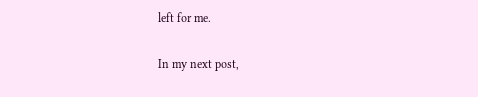left for me.

In my next post,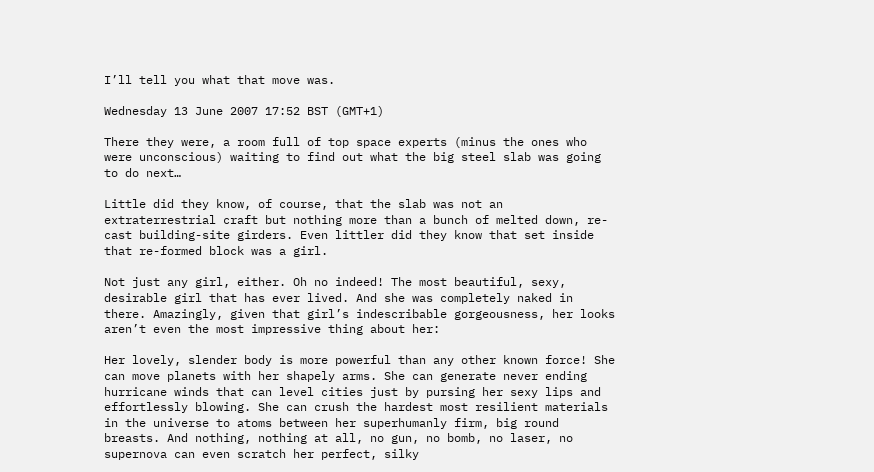I’ll tell you what that move was.

Wednesday 13 June 2007 17:52 BST (GMT+1)

There they were, a room full of top space experts (minus the ones who were unconscious) waiting to find out what the big steel slab was going to do next…

Little did they know, of course, that the slab was not an extraterrestrial craft but nothing more than a bunch of melted down, re-cast building-site girders. Even littler did they know that set inside that re-formed block was a girl.

Not just any girl, either. Oh no indeed! The most beautiful, sexy, desirable girl that has ever lived. And she was completely naked in there. Amazingly, given that girl’s indescribable gorgeousness, her looks aren’t even the most impressive thing about her:

Her lovely, slender body is more powerful than any other known force! She can move planets with her shapely arms. She can generate never ending hurricane winds that can level cities just by pursing her sexy lips and effortlessly blowing. She can crush the hardest most resilient materials in the universe to atoms between her superhumanly firm, big round breasts. And nothing, nothing at all, no gun, no bomb, no laser, no supernova can even scratch her perfect, silky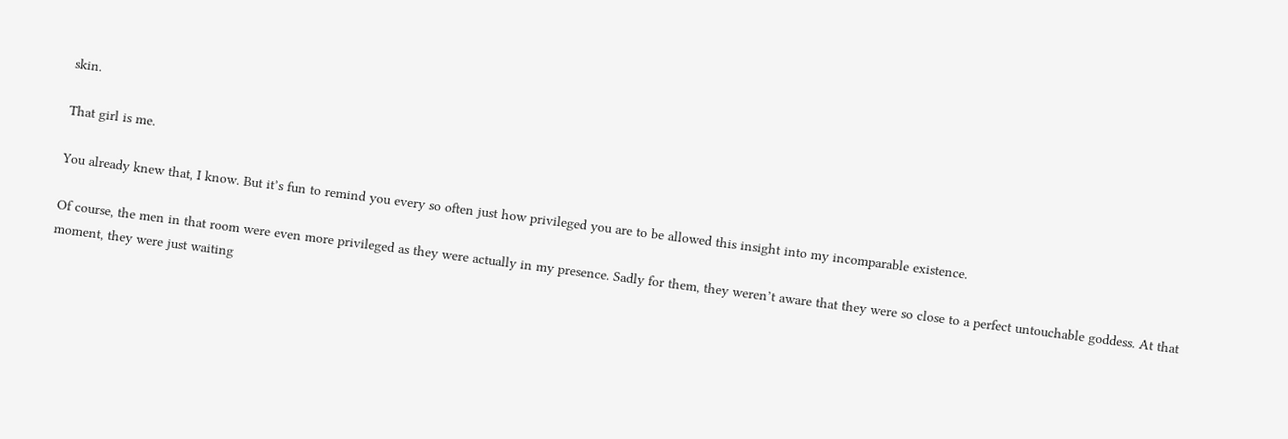skin.

That girl is me.

You already knew that, I know. But it’s fun to remind you every so often just how privileged you are to be allowed this insight into my incomparable existence.

Of course, the men in that room were even more privileged as they were actually in my presence. Sadly for them, they weren’t aware that they were so close to a perfect untouchable goddess. At that moment, they were just waiting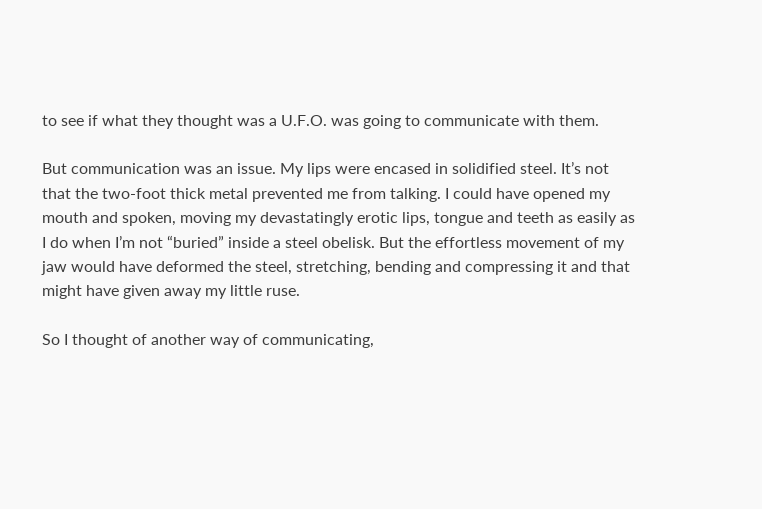to see if what they thought was a U.F.O. was going to communicate with them.

But communication was an issue. My lips were encased in solidified steel. It’s not that the two-foot thick metal prevented me from talking. I could have opened my mouth and spoken, moving my devastatingly erotic lips, tongue and teeth as easily as I do when I’m not “buried” inside a steel obelisk. But the effortless movement of my jaw would have deformed the steel, stretching, bending and compressing it and that might have given away my little ruse.

So I thought of another way of communicating,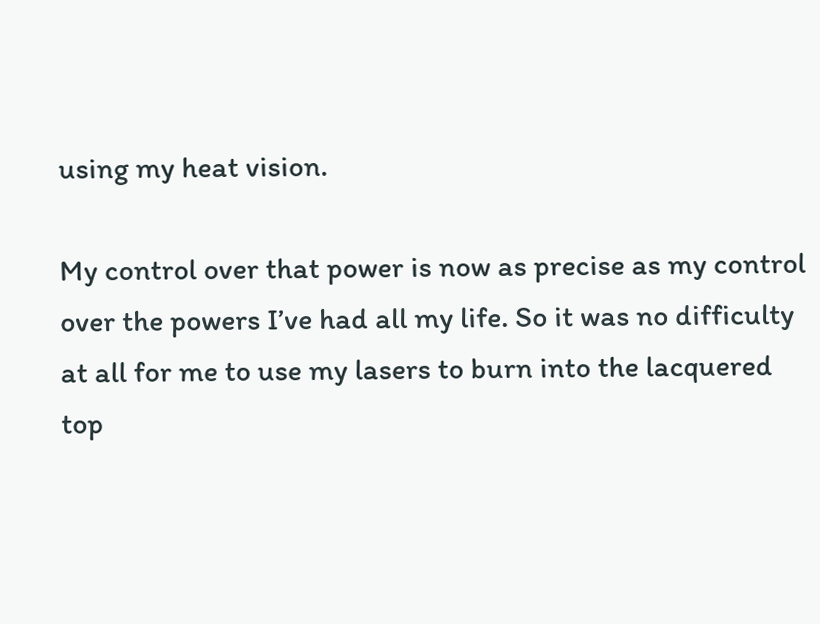using my heat vision.

My control over that power is now as precise as my control over the powers I’ve had all my life. So it was no difficulty at all for me to use my lasers to burn into the lacquered top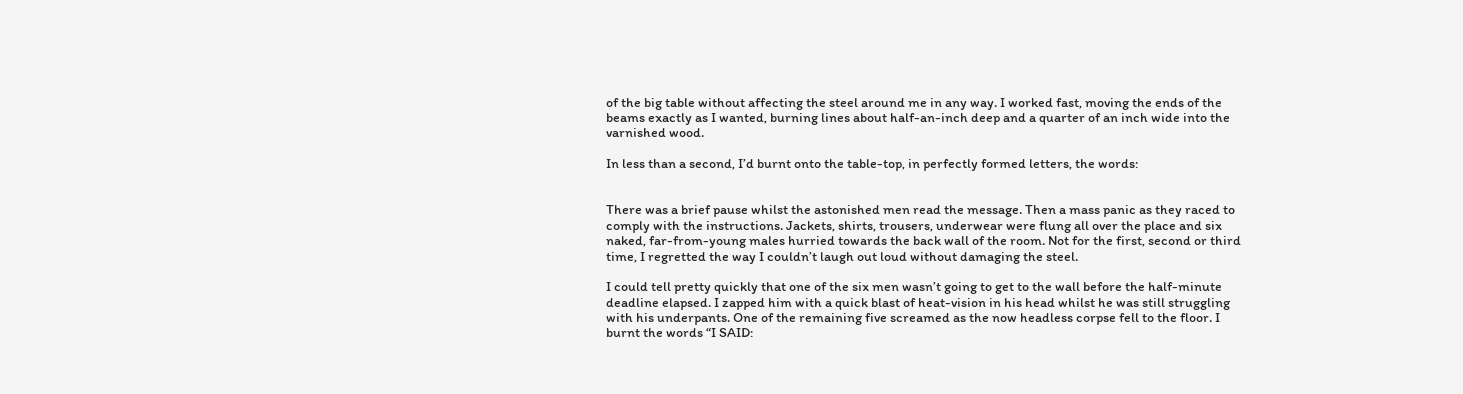of the big table without affecting the steel around me in any way. I worked fast, moving the ends of the beams exactly as I wanted, burning lines about half-an-inch deep and a quarter of an inch wide into the varnished wood.

In less than a second, I’d burnt onto the table-top, in perfectly formed letters, the words:


There was a brief pause whilst the astonished men read the message. Then a mass panic as they raced to comply with the instructions. Jackets, shirts, trousers, underwear were flung all over the place and six naked, far-from-young males hurried towards the back wall of the room. Not for the first, second or third time, I regretted the way I couldn’t laugh out loud without damaging the steel.

I could tell pretty quickly that one of the six men wasn’t going to get to the wall before the half-minute deadline elapsed. I zapped him with a quick blast of heat-vision in his head whilst he was still struggling with his underpants. One of the remaining five screamed as the now headless corpse fell to the floor. I burnt the words “I SAID: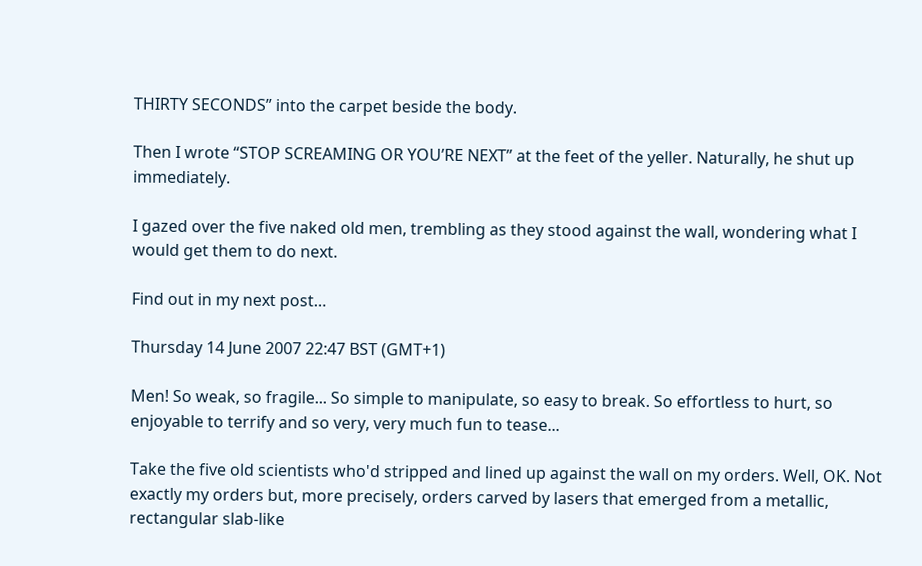THIRTY SECONDS” into the carpet beside the body.

Then I wrote “STOP SCREAMING OR YOU’RE NEXT” at the feet of the yeller. Naturally, he shut up immediately.

I gazed over the five naked old men, trembling as they stood against the wall, wondering what I would get them to do next.

Find out in my next post…

Thursday 14 June 2007 22:47 BST (GMT+1)

Men! So weak, so fragile... So simple to manipulate, so easy to break. So effortless to hurt, so enjoyable to terrify and so very, very much fun to tease...

Take the five old scientists who'd stripped and lined up against the wall on my orders. Well, OK. Not exactly my orders but, more precisely, orders carved by lasers that emerged from a metallic, rectangular slab-like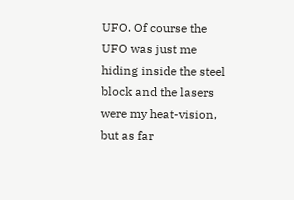UFO. Of course the UFO was just me hiding inside the steel block and the lasers were my heat-vision, but as far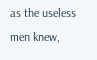as the useless men knew,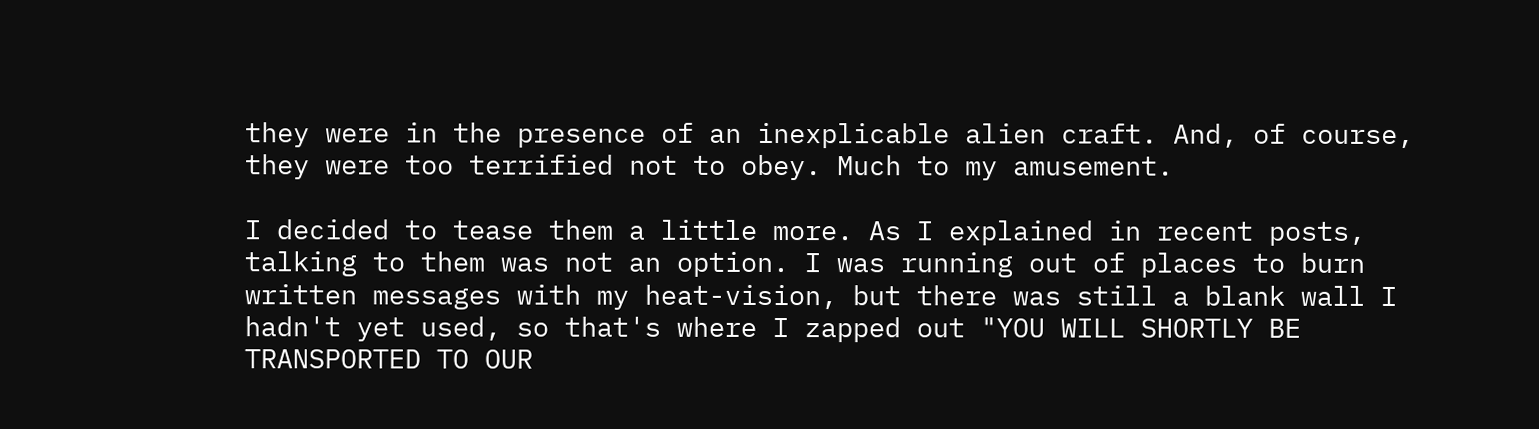they were in the presence of an inexplicable alien craft. And, of course, they were too terrified not to obey. Much to my amusement.

I decided to tease them a little more. As I explained in recent posts, talking to them was not an option. I was running out of places to burn written messages with my heat-vision, but there was still a blank wall I hadn't yet used, so that's where I zapped out "YOU WILL SHORTLY BE TRANSPORTED TO OUR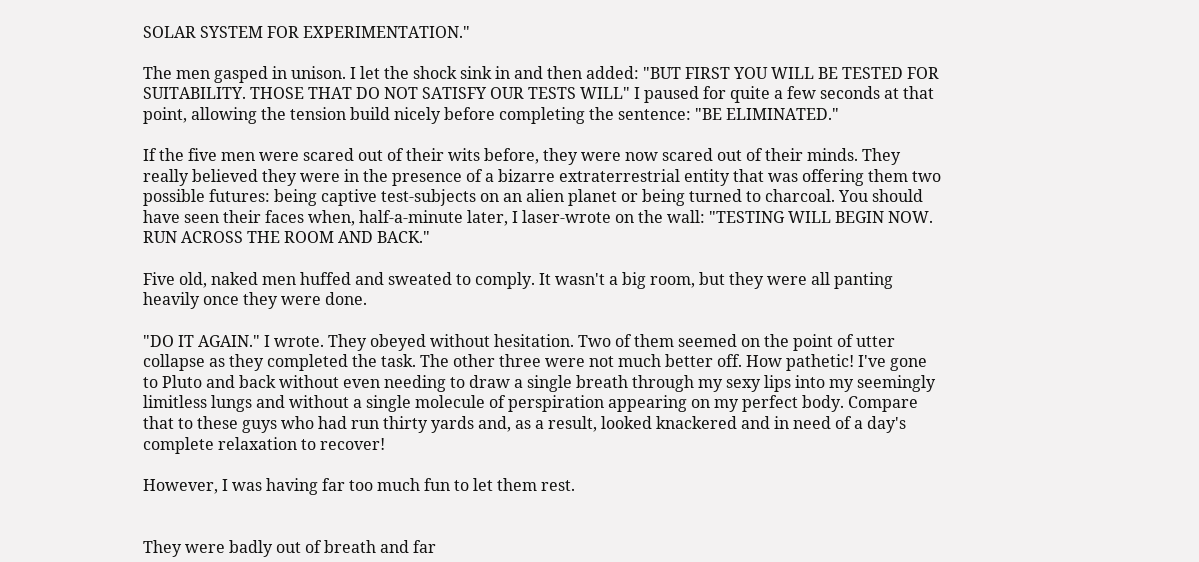SOLAR SYSTEM FOR EXPERIMENTATION."

The men gasped in unison. I let the shock sink in and then added: "BUT FIRST YOU WILL BE TESTED FOR SUITABILITY. THOSE THAT DO NOT SATISFY OUR TESTS WILL" I paused for quite a few seconds at that point, allowing the tension build nicely before completing the sentence: "BE ELIMINATED."

If the five men were scared out of their wits before, they were now scared out of their minds. They really believed they were in the presence of a bizarre extraterrestrial entity that was offering them two possible futures: being captive test-subjects on an alien planet or being turned to charcoal. You should have seen their faces when, half-a-minute later, I laser-wrote on the wall: "TESTING WILL BEGIN NOW. RUN ACROSS THE ROOM AND BACK."

Five old, naked men huffed and sweated to comply. It wasn't a big room, but they were all panting heavily once they were done.

"DO IT AGAIN." I wrote. They obeyed without hesitation. Two of them seemed on the point of utter collapse as they completed the task. The other three were not much better off. How pathetic! I've gone to Pluto and back without even needing to draw a single breath through my sexy lips into my seemingly limitless lungs and without a single molecule of perspiration appearing on my perfect body. Compare that to these guys who had run thirty yards and, as a result, looked knackered and in need of a day's complete relaxation to recover!

However, I was having far too much fun to let them rest.


They were badly out of breath and far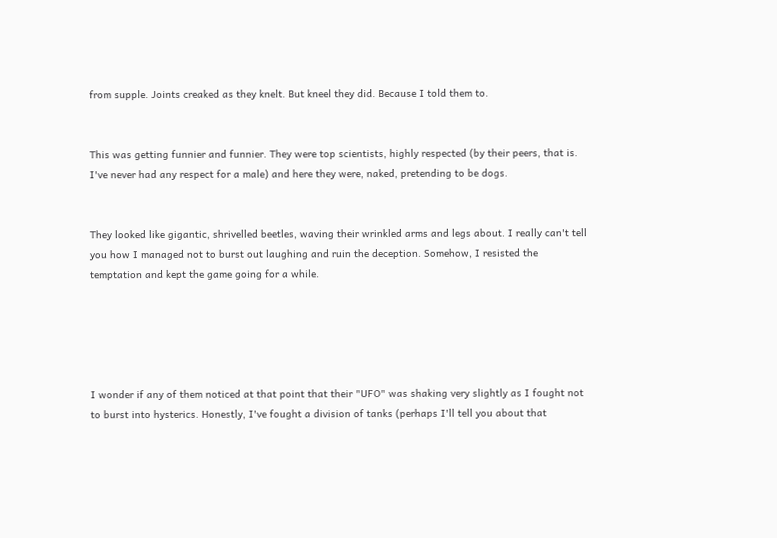from supple. Joints creaked as they knelt. But kneel they did. Because I told them to.


This was getting funnier and funnier. They were top scientists, highly respected (by their peers, that is. I've never had any respect for a male) and here they were, naked, pretending to be dogs.


They looked like gigantic, shrivelled beetles, waving their wrinkled arms and legs about. I really can't tell you how I managed not to burst out laughing and ruin the deception. Somehow, I resisted the temptation and kept the game going for a while.





I wonder if any of them noticed at that point that their "UFO" was shaking very slightly as I fought not to burst into hysterics. Honestly, I've fought a division of tanks (perhaps I'll tell you about that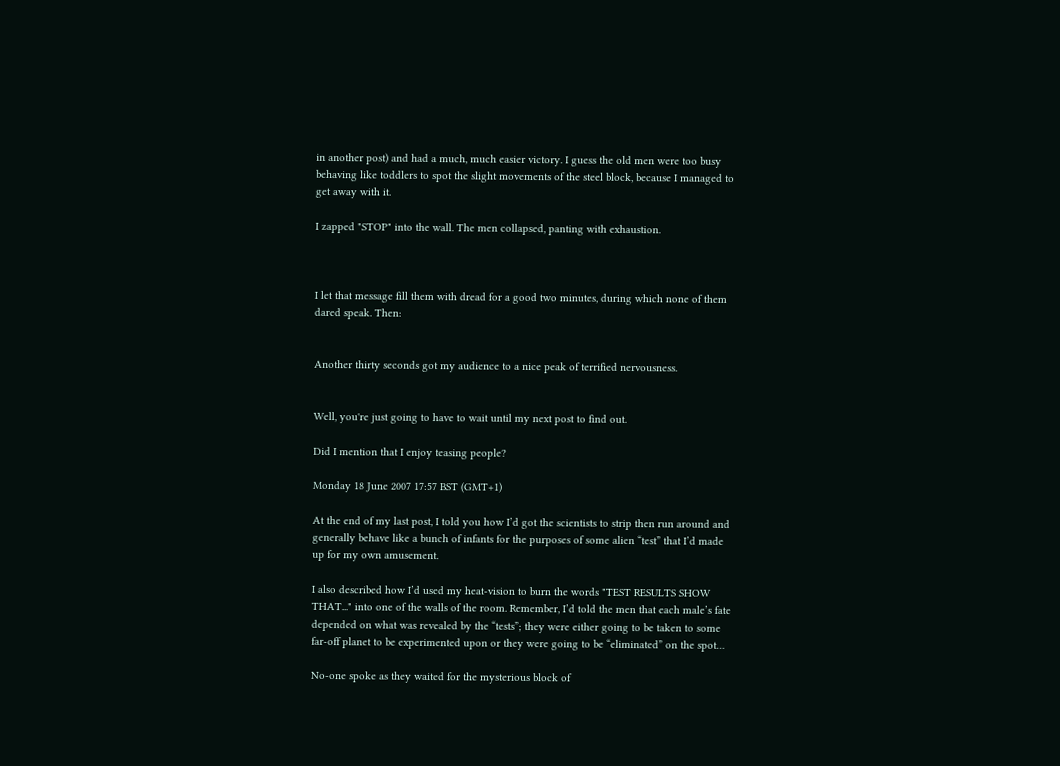in another post) and had a much, much easier victory. I guess the old men were too busy behaving like toddlers to spot the slight movements of the steel block, because I managed to get away with it.

I zapped "STOP" into the wall. The men collapsed, panting with exhaustion.



I let that message fill them with dread for a good two minutes, during which none of them dared speak. Then:


Another thirty seconds got my audience to a nice peak of terrified nervousness.


Well, you're just going to have to wait until my next post to find out.

Did I mention that I enjoy teasing people?

Monday 18 June 2007 17:57 BST (GMT+1)

At the end of my last post, I told you how I’d got the scientists to strip then run around and generally behave like a bunch of infants for the purposes of some alien “test” that I’d made up for my own amusement.

I also described how I’d used my heat-vision to burn the words "TEST RESULTS SHOW THAT..." into one of the walls of the room. Remember, I’d told the men that each male’s fate depended on what was revealed by the “tests”; they were either going to be taken to some far-off planet to be experimented upon or they were going to be “eliminated” on the spot…

No-one spoke as they waited for the mysterious block of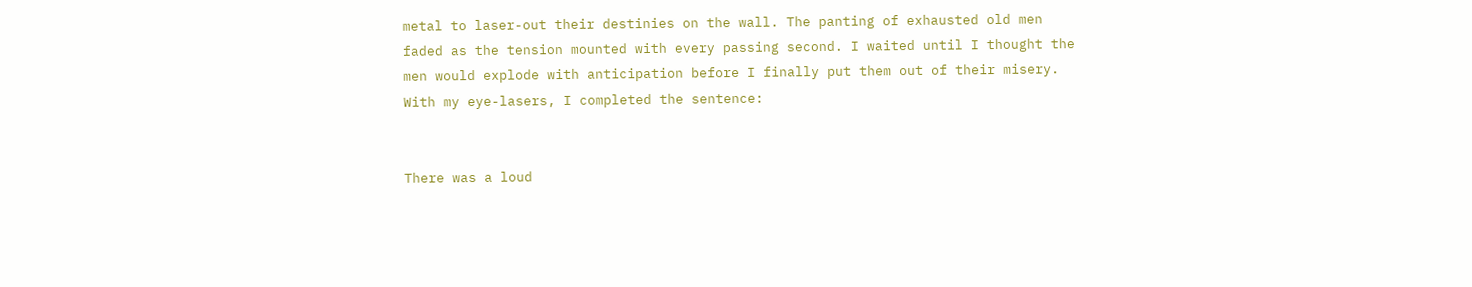metal to laser-out their destinies on the wall. The panting of exhausted old men faded as the tension mounted with every passing second. I waited until I thought the men would explode with anticipation before I finally put them out of their misery. With my eye-lasers, I completed the sentence:


There was a loud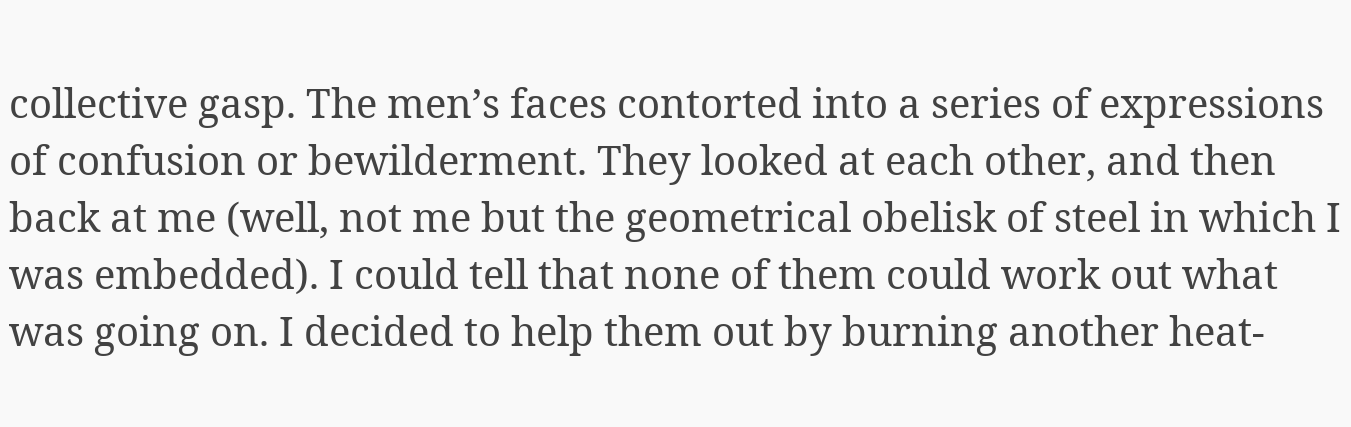collective gasp. The men’s faces contorted into a series of expressions of confusion or bewilderment. They looked at each other, and then back at me (well, not me but the geometrical obelisk of steel in which I was embedded). I could tell that none of them could work out what was going on. I decided to help them out by burning another heat-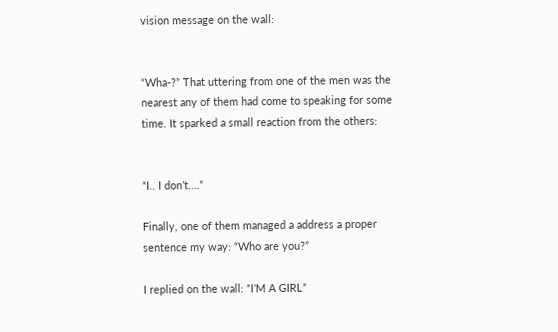vision message on the wall:


“Wha-?” That uttering from one of the men was the nearest any of them had come to speaking for some time. It sparked a small reaction from the others:


“I.. I don’t….”

Finally, one of them managed a address a proper sentence my way: “Who are you?”

I replied on the wall: “I’M A GIRL”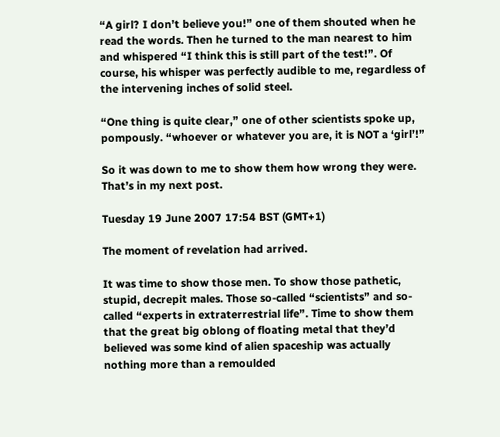“A girl? I don’t believe you!” one of them shouted when he read the words. Then he turned to the man nearest to him and whispered “I think this is still part of the test!”. Of course, his whisper was perfectly audible to me, regardless of the intervening inches of solid steel.

“One thing is quite clear,” one of other scientists spoke up, pompously. “whoever or whatever you are, it is NOT a ‘girl’!”

So it was down to me to show them how wrong they were. That’s in my next post.

Tuesday 19 June 2007 17:54 BST (GMT+1)

The moment of revelation had arrived.

It was time to show those men. To show those pathetic, stupid, decrepit males. Those so-called “scientists” and so-called “experts in extraterrestrial life”. Time to show them that the great big oblong of floating metal that they’d believed was some kind of alien spaceship was actually nothing more than a remoulded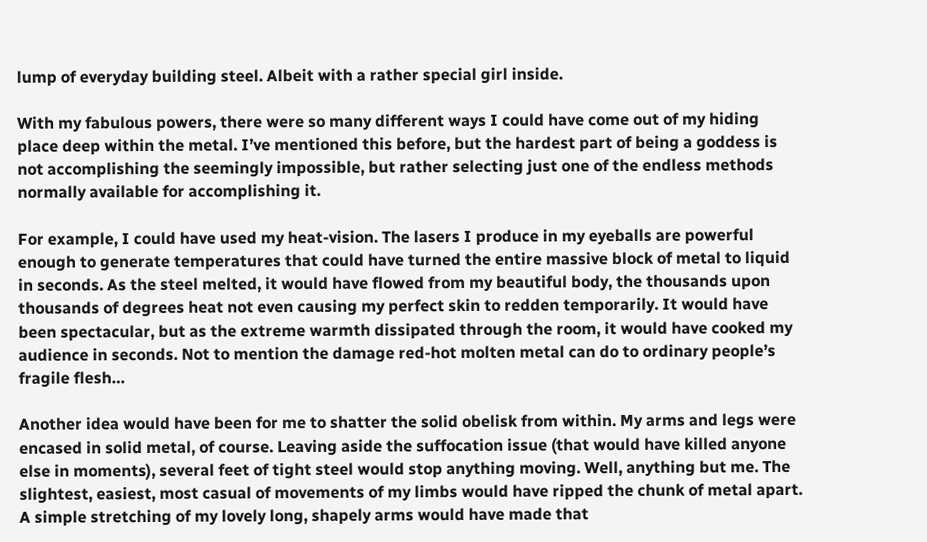lump of everyday building steel. Albeit with a rather special girl inside.

With my fabulous powers, there were so many different ways I could have come out of my hiding place deep within the metal. I’ve mentioned this before, but the hardest part of being a goddess is not accomplishing the seemingly impossible, but rather selecting just one of the endless methods normally available for accomplishing it.

For example, I could have used my heat-vision. The lasers I produce in my eyeballs are powerful enough to generate temperatures that could have turned the entire massive block of metal to liquid in seconds. As the steel melted, it would have flowed from my beautiful body, the thousands upon thousands of degrees heat not even causing my perfect skin to redden temporarily. It would have been spectacular, but as the extreme warmth dissipated through the room, it would have cooked my audience in seconds. Not to mention the damage red-hot molten metal can do to ordinary people’s fragile flesh…

Another idea would have been for me to shatter the solid obelisk from within. My arms and legs were encased in solid metal, of course. Leaving aside the suffocation issue (that would have killed anyone else in moments), several feet of tight steel would stop anything moving. Well, anything but me. The slightest, easiest, most casual of movements of my limbs would have ripped the chunk of metal apart. A simple stretching of my lovely long, shapely arms would have made that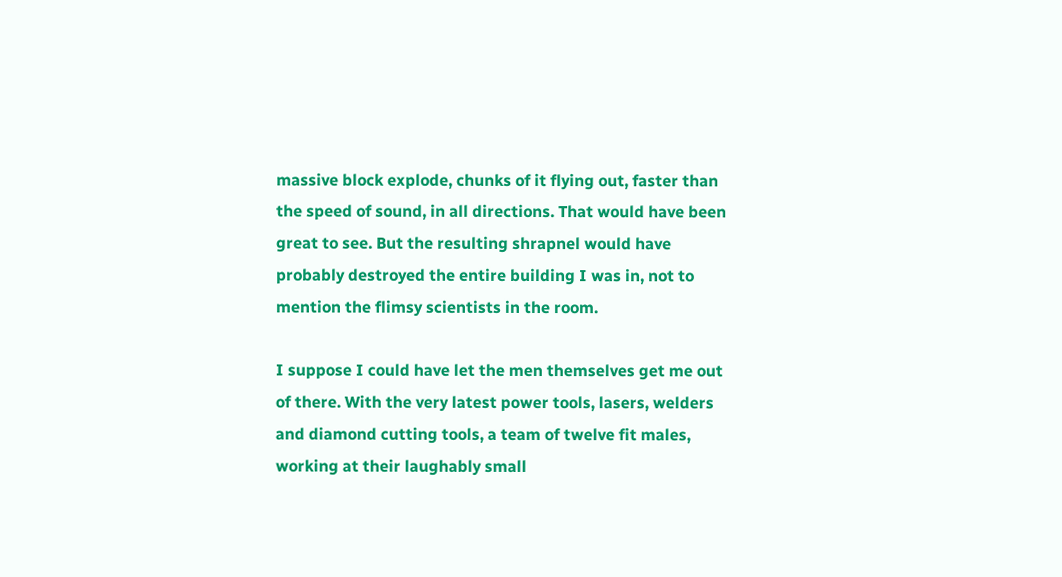massive block explode, chunks of it flying out, faster than the speed of sound, in all directions. That would have been great to see. But the resulting shrapnel would have probably destroyed the entire building I was in, not to mention the flimsy scientists in the room.

I suppose I could have let the men themselves get me out of there. With the very latest power tools, lasers, welders and diamond cutting tools, a team of twelve fit males, working at their laughably small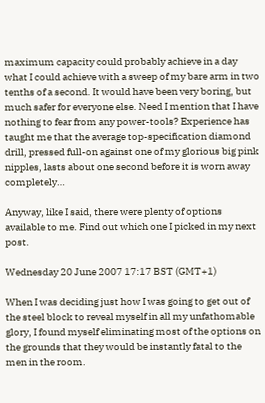maximum capacity could probably achieve in a day what I could achieve with a sweep of my bare arm in two tenths of a second. It would have been very boring, but much safer for everyone else. Need I mention that I have nothing to fear from any power-tools? Experience has taught me that the average top-specification diamond drill, pressed full-on against one of my glorious big pink nipples, lasts about one second before it is worn away completely…

Anyway, like I said, there were plenty of options available to me. Find out which one I picked in my next post.

Wednesday 20 June 2007 17:17 BST (GMT+1)

When I was deciding just how I was going to get out of the steel block to reveal myself in all my unfathomable glory, I found myself eliminating most of the options on the grounds that they would be instantly fatal to the men in the room.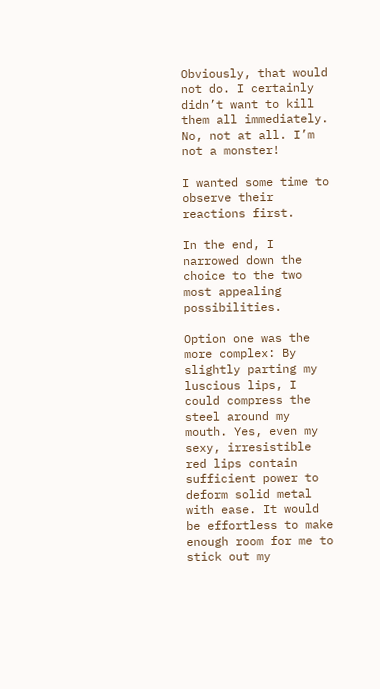Obviously, that would not do. I certainly didn’t want to kill them all immediately. No, not at all. I’m not a monster!

I wanted some time to observe their reactions first.

In the end, I narrowed down the choice to the two most appealing possibilities.

Option one was the more complex: By slightly parting my luscious lips, I could compress the steel around my mouth. Yes, even my sexy, irresistible red lips contain sufficient power to deform solid metal with ease. It would be effortless to make enough room for me to stick out my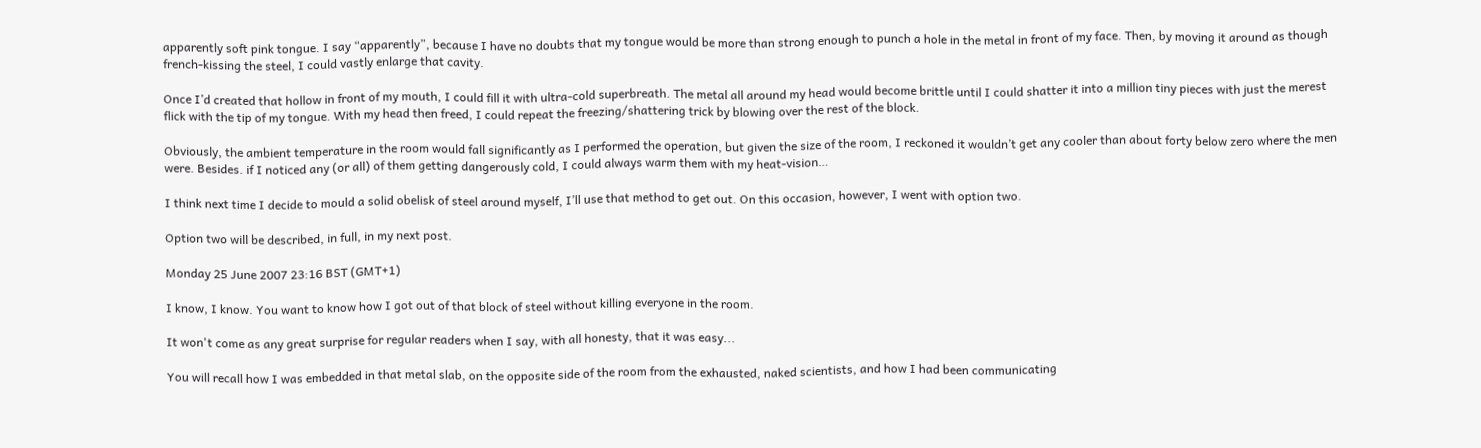apparently soft pink tongue. I say “apparently”, because I have no doubts that my tongue would be more than strong enough to punch a hole in the metal in front of my face. Then, by moving it around as though french-kissing the steel, I could vastly enlarge that cavity.

Once I’d created that hollow in front of my mouth, I could fill it with ultra-cold superbreath. The metal all around my head would become brittle until I could shatter it into a million tiny pieces with just the merest flick with the tip of my tongue. With my head then freed, I could repeat the freezing/shattering trick by blowing over the rest of the block.

Obviously, the ambient temperature in the room would fall significantly as I performed the operation, but given the size of the room, I reckoned it wouldn’t get any cooler than about forty below zero where the men were. Besides. if I noticed any (or all) of them getting dangerously cold, I could always warm them with my heat-vision…

I think next time I decide to mould a solid obelisk of steel around myself, I’ll use that method to get out. On this occasion, however, I went with option two.

Option two will be described, in full, in my next post.

Monday 25 June 2007 23:16 BST (GMT+1)

I know, I know. You want to know how I got out of that block of steel without killing everyone in the room.

It won't come as any great surprise for regular readers when I say, with all honesty, that it was easy...

You will recall how I was embedded in that metal slab, on the opposite side of the room from the exhausted, naked scientists, and how I had been communicating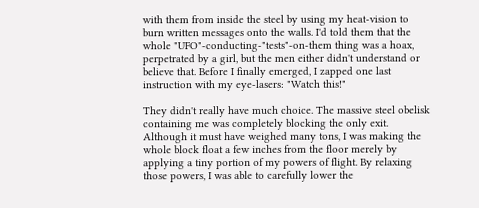with them from inside the steel by using my heat-vision to burn written messages onto the walls. I'd told them that the whole "UFO"-conducting-"tests"-on-them thing was a hoax, perpetrated by a girl, but the men either didn't understand or believe that. Before I finally emerged, I zapped one last instruction with my eye-lasers: "Watch this!"

They didn't really have much choice. The massive steel obelisk containing me was completely blocking the only exit. Although it must have weighed many tons, I was making the whole block float a few inches from the floor merely by applying a tiny portion of my powers of flight. By relaxing those powers, I was able to carefully lower the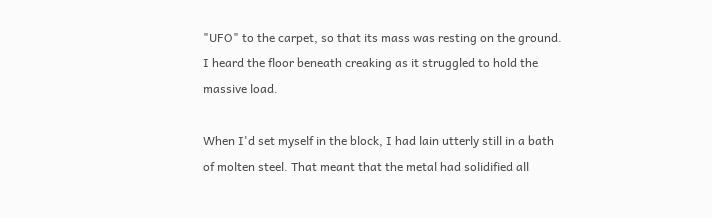"UFO" to the carpet, so that its mass was resting on the ground. I heard the floor beneath creaking as it struggled to hold the massive load.

When I'd set myself in the block, I had lain utterly still in a bath of molten steel. That meant that the metal had solidified all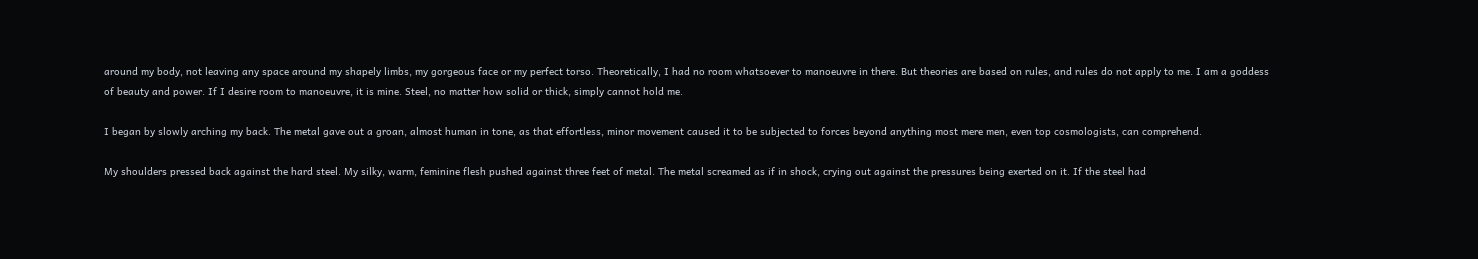around my body, not leaving any space around my shapely limbs, my gorgeous face or my perfect torso. Theoretically, I had no room whatsoever to manoeuvre in there. But theories are based on rules, and rules do not apply to me. I am a goddess of beauty and power. If I desire room to manoeuvre, it is mine. Steel, no matter how solid or thick, simply cannot hold me.

I began by slowly arching my back. The metal gave out a groan, almost human in tone, as that effortless, minor movement caused it to be subjected to forces beyond anything most mere men, even top cosmologists, can comprehend.

My shoulders pressed back against the hard steel. My silky, warm, feminine flesh pushed against three feet of metal. The metal screamed as if in shock, crying out against the pressures being exerted on it. If the steel had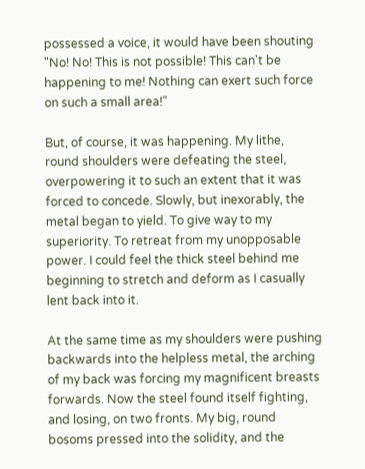possessed a voice, it would have been shouting "No! No! This is not possible! This can't be happening to me! Nothing can exert such force on such a small area!"

But, of course, it was happening. My lithe, round shoulders were defeating the steel, overpowering it to such an extent that it was forced to concede. Slowly, but inexorably, the metal began to yield. To give way to my superiority. To retreat from my unopposable power. I could feel the thick steel behind me beginning to stretch and deform as I casually lent back into it.

At the same time as my shoulders were pushing backwards into the helpless metal, the arching of my back was forcing my magnificent breasts forwards. Now the steel found itself fighting, and losing, on two fronts. My big, round bosoms pressed into the solidity, and the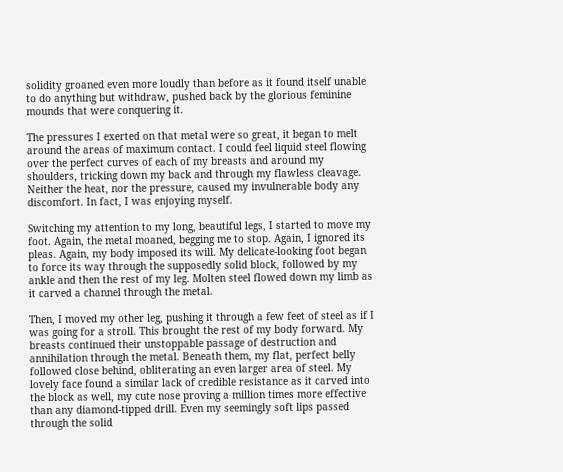solidity groaned even more loudly than before as it found itself unable to do anything but withdraw, pushed back by the glorious feminine mounds that were conquering it.

The pressures I exerted on that metal were so great, it began to melt around the areas of maximum contact. I could feel liquid steel flowing over the perfect curves of each of my breasts and around my shoulders, tricking down my back and through my flawless cleavage. Neither the heat, nor the pressure, caused my invulnerable body any discomfort. In fact, I was enjoying myself.

Switching my attention to my long, beautiful legs, I started to move my foot. Again, the metal moaned, begging me to stop. Again, I ignored its pleas. Again, my body imposed its will. My delicate-looking foot began to force its way through the supposedly solid block, followed by my ankle and then the rest of my leg. Molten steel flowed down my limb as it carved a channel through the metal.

Then, I moved my other leg, pushing it through a few feet of steel as if I was going for a stroll. This brought the rest of my body forward. My breasts continued their unstoppable passage of destruction and annihilation through the metal. Beneath them, my flat, perfect belly followed close behind, obliterating an even larger area of steel. My lovely face found a similar lack of credible resistance as it carved into the block as well, my cute nose proving a million times more effective than any diamond-tipped drill. Even my seemingly soft lips passed through the solid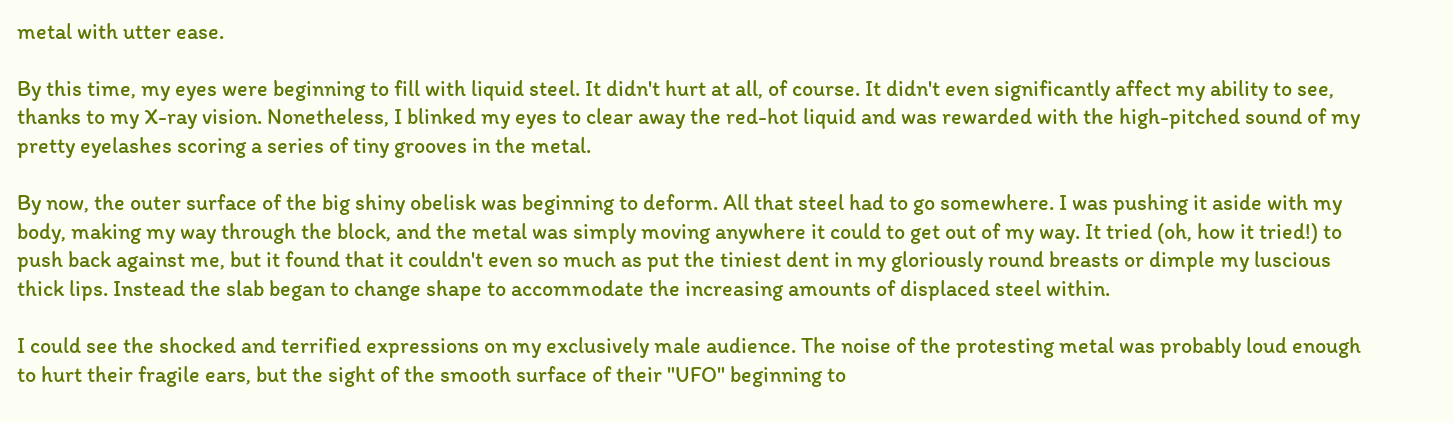metal with utter ease.

By this time, my eyes were beginning to fill with liquid steel. It didn't hurt at all, of course. It didn't even significantly affect my ability to see, thanks to my X-ray vision. Nonetheless, I blinked my eyes to clear away the red-hot liquid and was rewarded with the high-pitched sound of my pretty eyelashes scoring a series of tiny grooves in the metal.

By now, the outer surface of the big shiny obelisk was beginning to deform. All that steel had to go somewhere. I was pushing it aside with my body, making my way through the block, and the metal was simply moving anywhere it could to get out of my way. It tried (oh, how it tried!) to push back against me, but it found that it couldn't even so much as put the tiniest dent in my gloriously round breasts or dimple my luscious thick lips. Instead the slab began to change shape to accommodate the increasing amounts of displaced steel within.

I could see the shocked and terrified expressions on my exclusively male audience. The noise of the protesting metal was probably loud enough to hurt their fragile ears, but the sight of the smooth surface of their "UFO" beginning to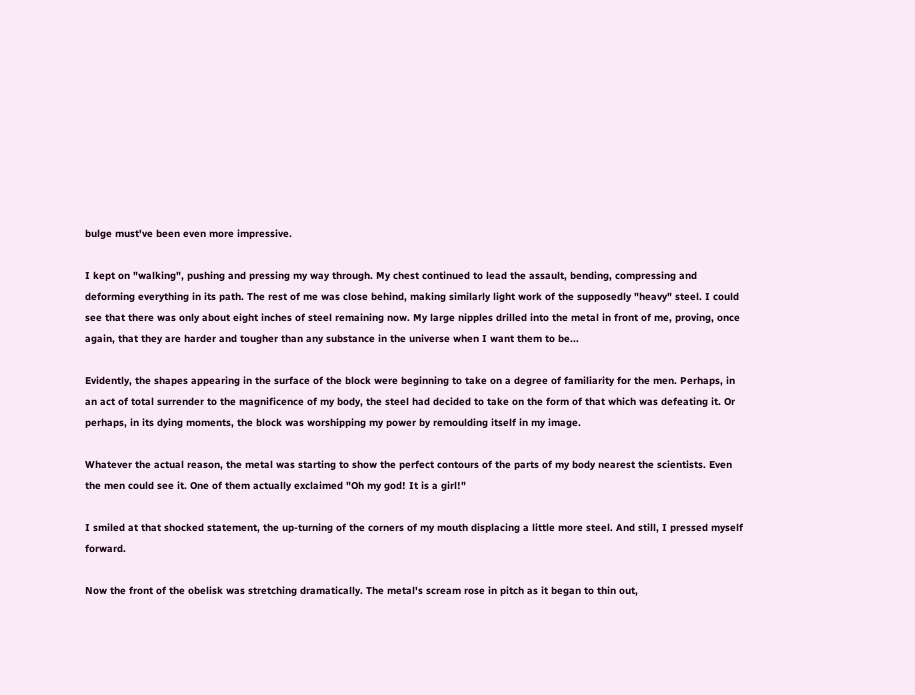bulge must've been even more impressive.

I kept on "walking", pushing and pressing my way through. My chest continued to lead the assault, bending, compressing and deforming everything in its path. The rest of me was close behind, making similarly light work of the supposedly "heavy" steel. I could see that there was only about eight inches of steel remaining now. My large nipples drilled into the metal in front of me, proving, once again, that they are harder and tougher than any substance in the universe when I want them to be...

Evidently, the shapes appearing in the surface of the block were beginning to take on a degree of familiarity for the men. Perhaps, in an act of total surrender to the magnificence of my body, the steel had decided to take on the form of that which was defeating it. Or perhaps, in its dying moments, the block was worshipping my power by remoulding itself in my image.

Whatever the actual reason, the metal was starting to show the perfect contours of the parts of my body nearest the scientists. Even the men could see it. One of them actually exclaimed "Oh my god! It is a girl!"

I smiled at that shocked statement, the up-turning of the corners of my mouth displacing a little more steel. And still, I pressed myself forward.

Now the front of the obelisk was stretching dramatically. The metal's scream rose in pitch as it began to thin out,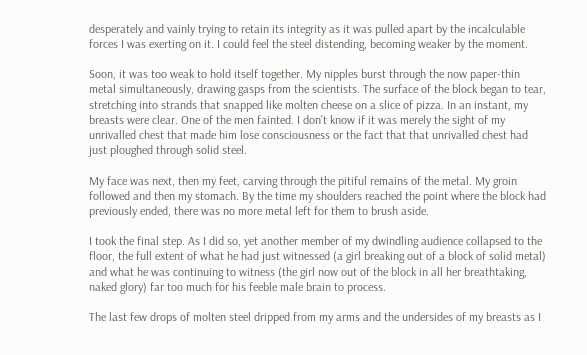desperately and vainly trying to retain its integrity as it was pulled apart by the incalculable forces I was exerting on it. I could feel the steel distending, becoming weaker by the moment.

Soon, it was too weak to hold itself together. My nipples burst through the now paper-thin metal simultaneously, drawing gasps from the scientists. The surface of the block began to tear, stretching into strands that snapped like molten cheese on a slice of pizza. In an instant, my breasts were clear. One of the men fainted. I don't know if it was merely the sight of my unrivalled chest that made him lose consciousness or the fact that that unrivalled chest had just ploughed through solid steel.

My face was next, then my feet, carving through the pitiful remains of the metal. My groin followed and then my stomach. By the time my shoulders reached the point where the block had previously ended, there was no more metal left for them to brush aside.

I took the final step. As I did so, yet another member of my dwindling audience collapsed to the floor, the full extent of what he had just witnessed (a girl breaking out of a block of solid metal) and what he was continuing to witness (the girl now out of the block in all her breathtaking, naked glory) far too much for his feeble male brain to process.

The last few drops of molten steel dripped from my arms and the undersides of my breasts as I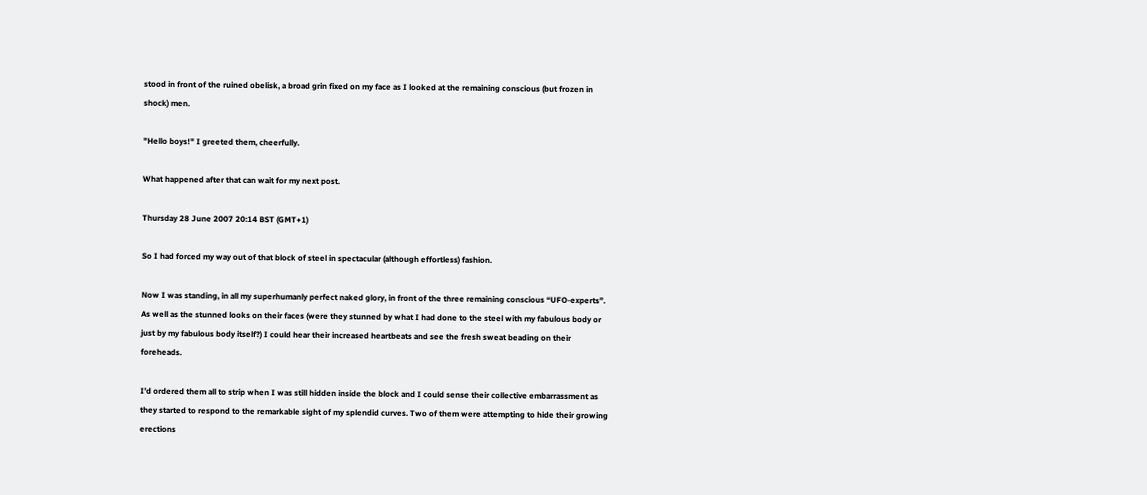stood in front of the ruined obelisk, a broad grin fixed on my face as I looked at the remaining conscious (but frozen in shock) men.

"Hello boys!" I greeted them, cheerfully.

What happened after that can wait for my next post.

Thursday 28 June 2007 20:14 BST (GMT+1)

So I had forced my way out of that block of steel in spectacular (although effortless) fashion.

Now I was standing, in all my superhumanly perfect naked glory, in front of the three remaining conscious “UFO-experts”. As well as the stunned looks on their faces (were they stunned by what I had done to the steel with my fabulous body or just by my fabulous body itself?) I could hear their increased heartbeats and see the fresh sweat beading on their foreheads.

I’d ordered them all to strip when I was still hidden inside the block and I could sense their collective embarrassment as they started to respond to the remarkable sight of my splendid curves. Two of them were attempting to hide their growing erections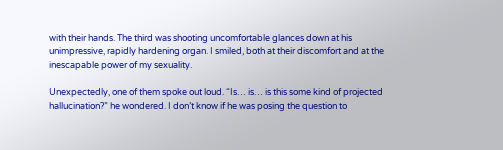with their hands. The third was shooting uncomfortable glances down at his unimpressive, rapidly hardening organ. I smiled, both at their discomfort and at the inescapable power of my sexuality.

Unexpectedly, one of them spoke out loud. “Is… is… is this some kind of projected hallucination?” he wondered. I don’t know if he was posing the question to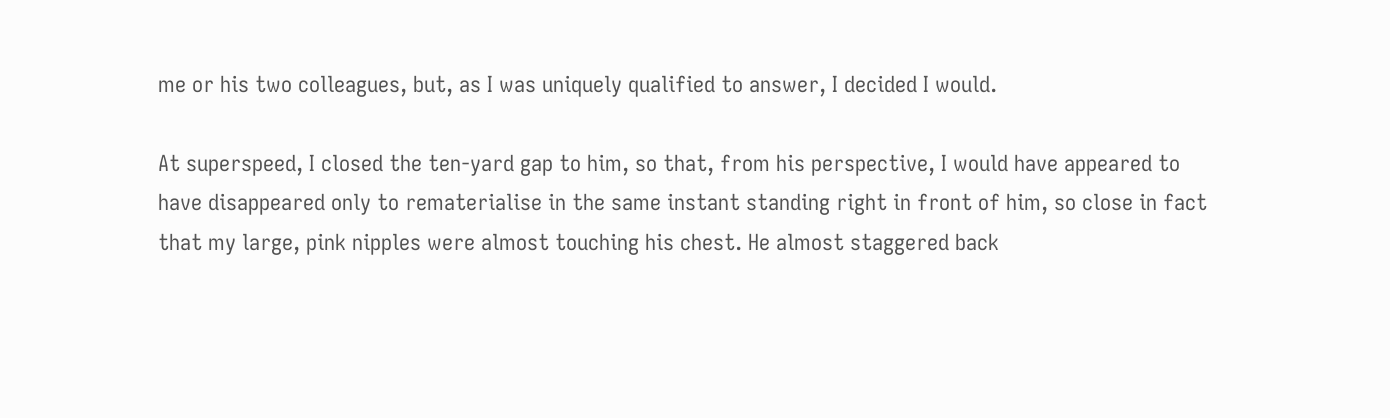me or his two colleagues, but, as I was uniquely qualified to answer, I decided I would.

At superspeed, I closed the ten-yard gap to him, so that, from his perspective, I would have appeared to have disappeared only to rematerialise in the same instant standing right in front of him, so close in fact that my large, pink nipples were almost touching his chest. He almost staggered back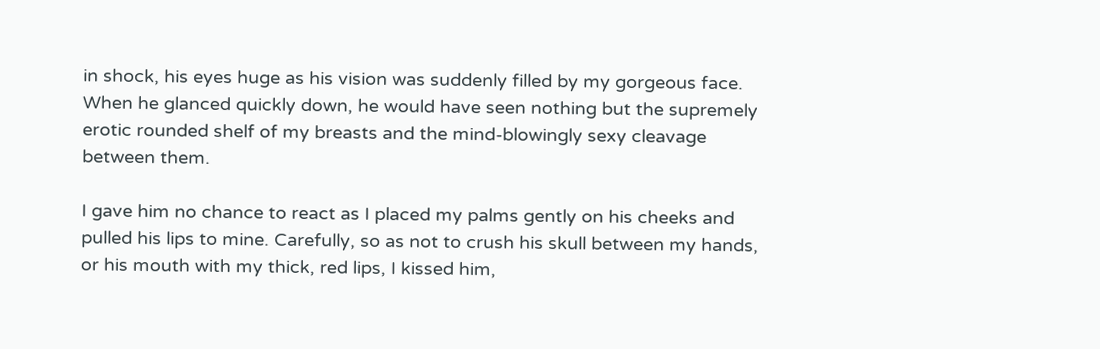in shock, his eyes huge as his vision was suddenly filled by my gorgeous face. When he glanced quickly down, he would have seen nothing but the supremely erotic rounded shelf of my breasts and the mind-blowingly sexy cleavage between them.

I gave him no chance to react as I placed my palms gently on his cheeks and pulled his lips to mine. Carefully, so as not to crush his skull between my hands, or his mouth with my thick, red lips, I kissed him,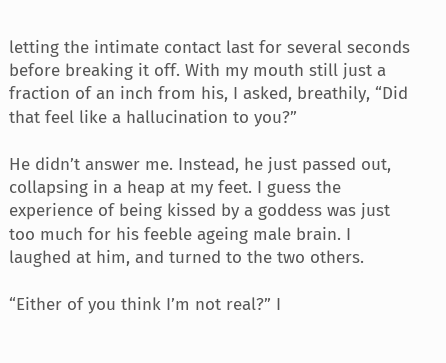letting the intimate contact last for several seconds before breaking it off. With my mouth still just a fraction of an inch from his, I asked, breathily, “Did that feel like a hallucination to you?”

He didn’t answer me. Instead, he just passed out, collapsing in a heap at my feet. I guess the experience of being kissed by a goddess was just too much for his feeble ageing male brain. I laughed at him, and turned to the two others.

“Either of you think I’m not real?” I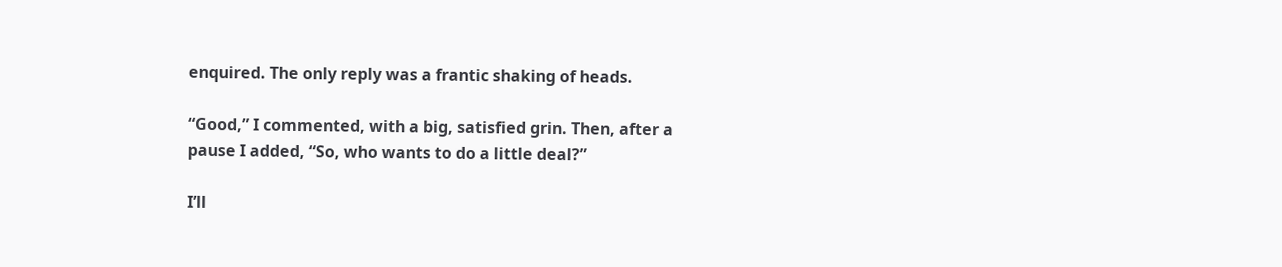enquired. The only reply was a frantic shaking of heads.

“Good,” I commented, with a big, satisfied grin. Then, after a pause I added, “So, who wants to do a little deal?”

I’ll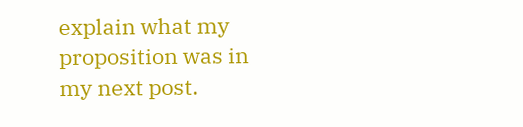explain what my proposition was in my next post.